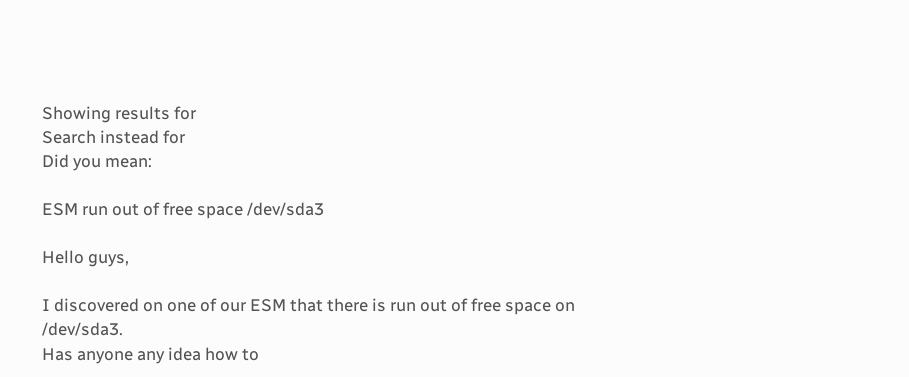Showing results for
Search instead for
Did you mean:

ESM run out of free space /dev/sda3

Hello guys,

I discovered on one of our ESM that there is run out of free space on /dev/sda3.
Has anyone any idea how to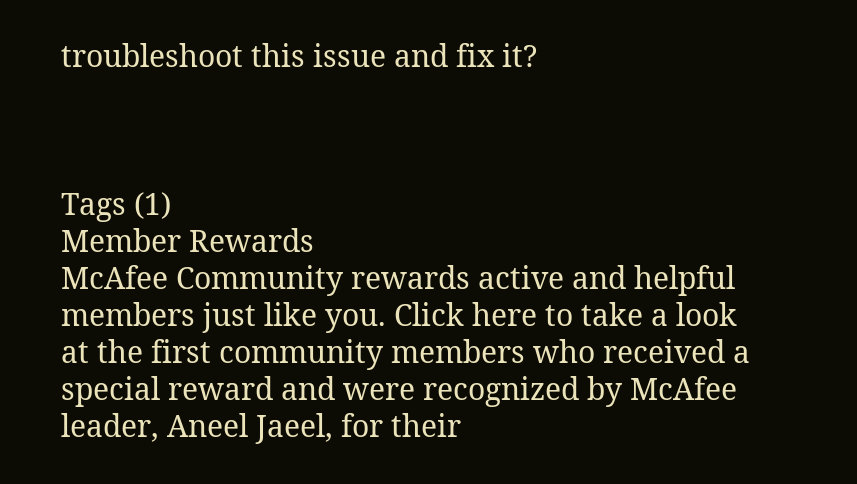troubleshoot this issue and fix it?



Tags (1)
Member Rewards
McAfee Community rewards active and helpful members just like you. Click here to take a look at the first community members who received a special reward and were recognized by McAfee leader, Aneel Jaeel, for their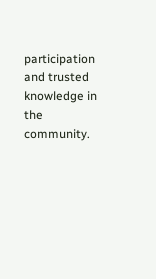participation and trusted knowledge in the community.